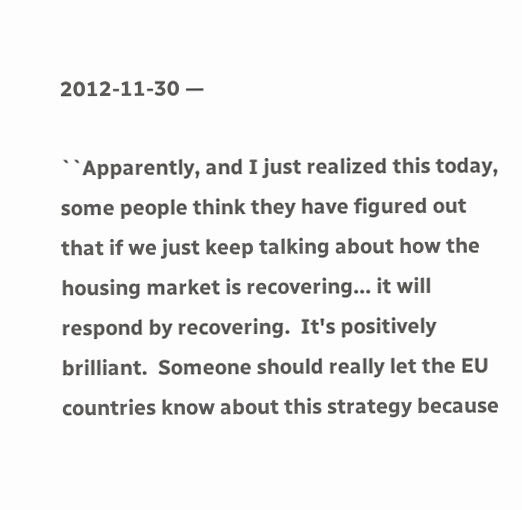2012-11-30 —

``Apparently, and I just realized this today, some people think they have figured out that if we just keep talking about how the housing market is recovering... it will respond by recovering.  It's positively brilliant.  Someone should really let the EU countries know about this strategy because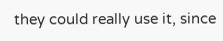they could really use it, since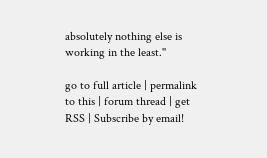absolutely nothing else is working in the least.''

go to full article | permalink to this | forum thread | get RSS | Subscribe by email!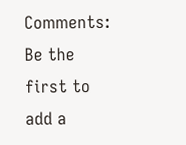Comments: Be the first to add a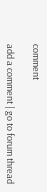comment

add a comment | go to forum thread